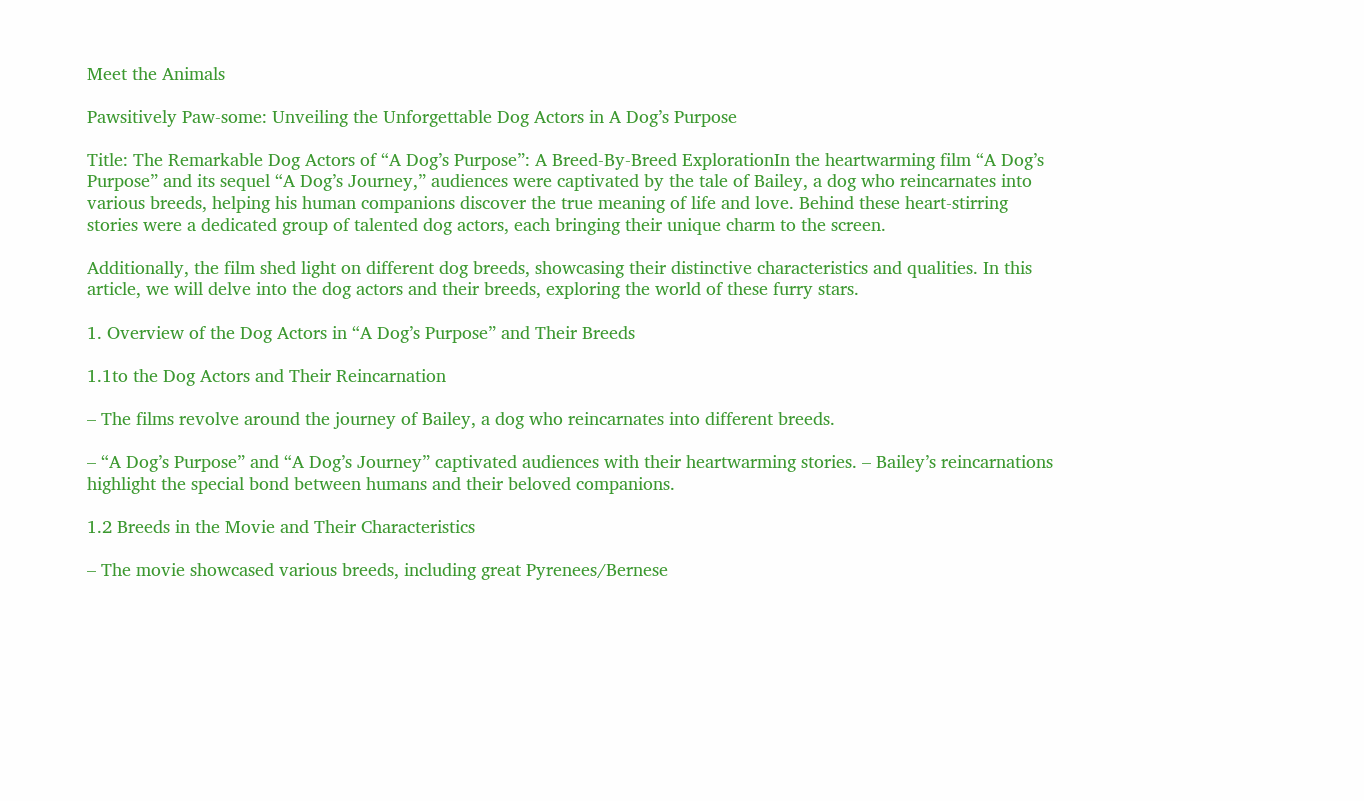Meet the Animals

Pawsitively Paw-some: Unveiling the Unforgettable Dog Actors in A Dog’s Purpose

Title: The Remarkable Dog Actors of “A Dog’s Purpose”: A Breed-By-Breed ExplorationIn the heartwarming film “A Dog’s Purpose” and its sequel “A Dog’s Journey,” audiences were captivated by the tale of Bailey, a dog who reincarnates into various breeds, helping his human companions discover the true meaning of life and love. Behind these heart-stirring stories were a dedicated group of talented dog actors, each bringing their unique charm to the screen.

Additionally, the film shed light on different dog breeds, showcasing their distinctive characteristics and qualities. In this article, we will delve into the dog actors and their breeds, exploring the world of these furry stars.

1. Overview of the Dog Actors in “A Dog’s Purpose” and Their Breeds

1.1to the Dog Actors and Their Reincarnation

– The films revolve around the journey of Bailey, a dog who reincarnates into different breeds.

– “A Dog’s Purpose” and “A Dog’s Journey” captivated audiences with their heartwarming stories. – Bailey’s reincarnations highlight the special bond between humans and their beloved companions.

1.2 Breeds in the Movie and Their Characteristics

– The movie showcased various breeds, including great Pyrenees/Bernese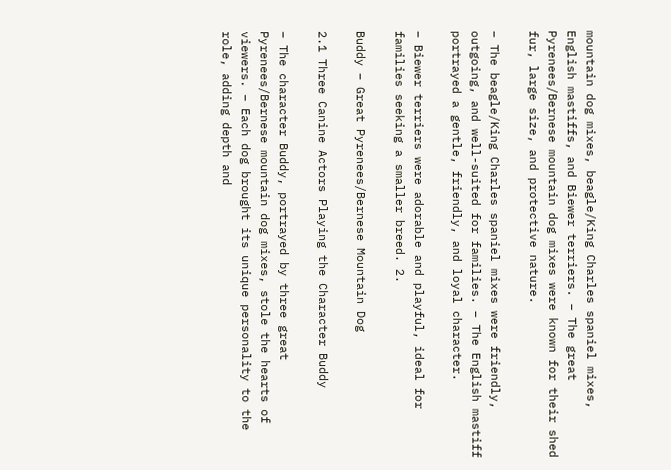mountain dog mixes, beagle/King Charles spaniel mixes, English mastiffs, and Biewer terriers. – The great Pyrenees/Bernese mountain dog mixes were known for their shed fur, large size, and protective nature.

– The beagle/King Charles spaniel mixes were friendly, outgoing, and well-suited for families. – The English mastiff portrayed a gentle, friendly, and loyal character.

– Biewer terriers were adorable and playful, ideal for families seeking a smaller breed. 2.

Buddy – Great Pyrenees/Bernese Mountain Dog

2.1 Three Canine Actors Playing the Character Buddy

– The character Buddy, portrayed by three great Pyrenees/Bernese mountain dog mixes, stole the hearts of viewers. – Each dog brought its unique personality to the role, adding depth and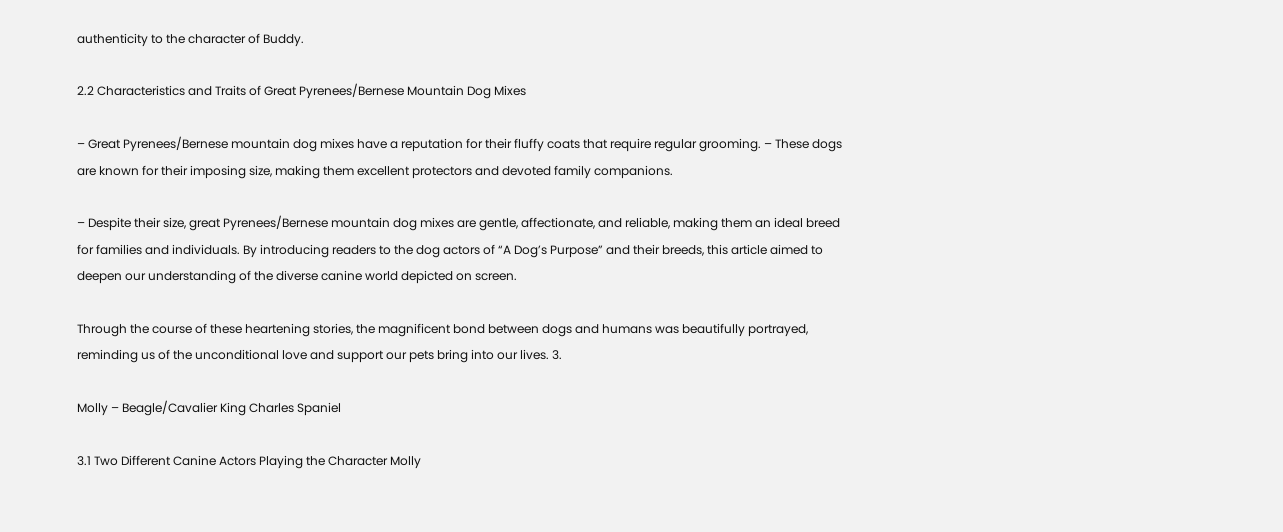authenticity to the character of Buddy.

2.2 Characteristics and Traits of Great Pyrenees/Bernese Mountain Dog Mixes

– Great Pyrenees/Bernese mountain dog mixes have a reputation for their fluffy coats that require regular grooming. – These dogs are known for their imposing size, making them excellent protectors and devoted family companions.

– Despite their size, great Pyrenees/Bernese mountain dog mixes are gentle, affectionate, and reliable, making them an ideal breed for families and individuals. By introducing readers to the dog actors of “A Dog’s Purpose” and their breeds, this article aimed to deepen our understanding of the diverse canine world depicted on screen.

Through the course of these heartening stories, the magnificent bond between dogs and humans was beautifully portrayed, reminding us of the unconditional love and support our pets bring into our lives. 3.

Molly – Beagle/Cavalier King Charles Spaniel

3.1 Two Different Canine Actors Playing the Character Molly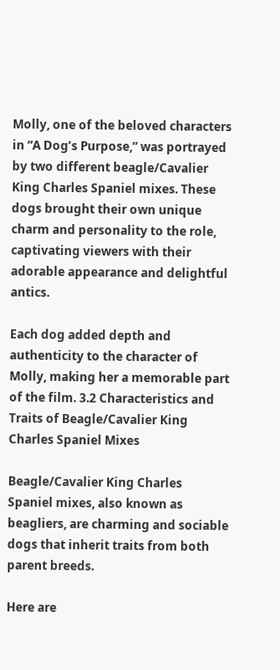Molly, one of the beloved characters in “A Dog’s Purpose,” was portrayed by two different beagle/Cavalier King Charles Spaniel mixes. These dogs brought their own unique charm and personality to the role, captivating viewers with their adorable appearance and delightful antics.

Each dog added depth and authenticity to the character of Molly, making her a memorable part of the film. 3.2 Characteristics and Traits of Beagle/Cavalier King Charles Spaniel Mixes

Beagle/Cavalier King Charles Spaniel mixes, also known as beagliers, are charming and sociable dogs that inherit traits from both parent breeds.

Here are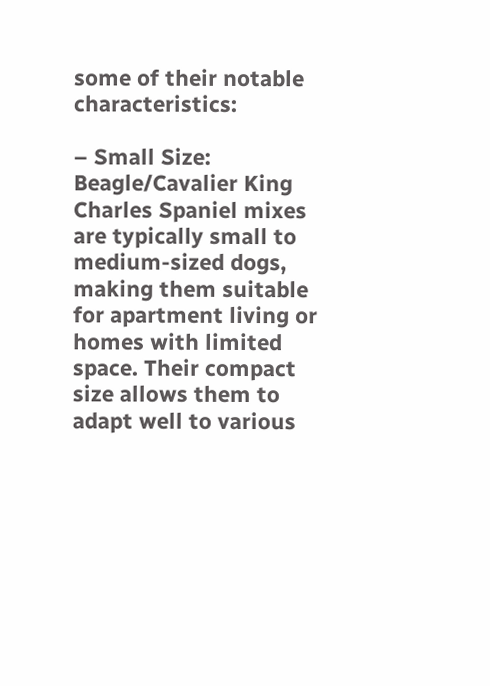some of their notable characteristics:

– Small Size: Beagle/Cavalier King Charles Spaniel mixes are typically small to medium-sized dogs, making them suitable for apartment living or homes with limited space. Their compact size allows them to adapt well to various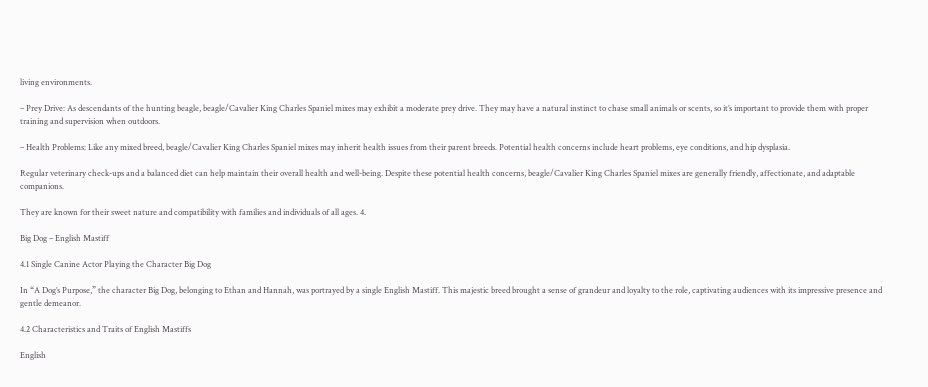living environments.

– Prey Drive: As descendants of the hunting beagle, beagle/Cavalier King Charles Spaniel mixes may exhibit a moderate prey drive. They may have a natural instinct to chase small animals or scents, so it’s important to provide them with proper training and supervision when outdoors.

– Health Problems: Like any mixed breed, beagle/Cavalier King Charles Spaniel mixes may inherit health issues from their parent breeds. Potential health concerns include heart problems, eye conditions, and hip dysplasia.

Regular veterinary check-ups and a balanced diet can help maintain their overall health and well-being. Despite these potential health concerns, beagle/Cavalier King Charles Spaniel mixes are generally friendly, affectionate, and adaptable companions.

They are known for their sweet nature and compatibility with families and individuals of all ages. 4.

Big Dog – English Mastiff

4.1 Single Canine Actor Playing the Character Big Dog

In “A Dog’s Purpose,” the character Big Dog, belonging to Ethan and Hannah, was portrayed by a single English Mastiff. This majestic breed brought a sense of grandeur and loyalty to the role, captivating audiences with its impressive presence and gentle demeanor.

4.2 Characteristics and Traits of English Mastiffs

English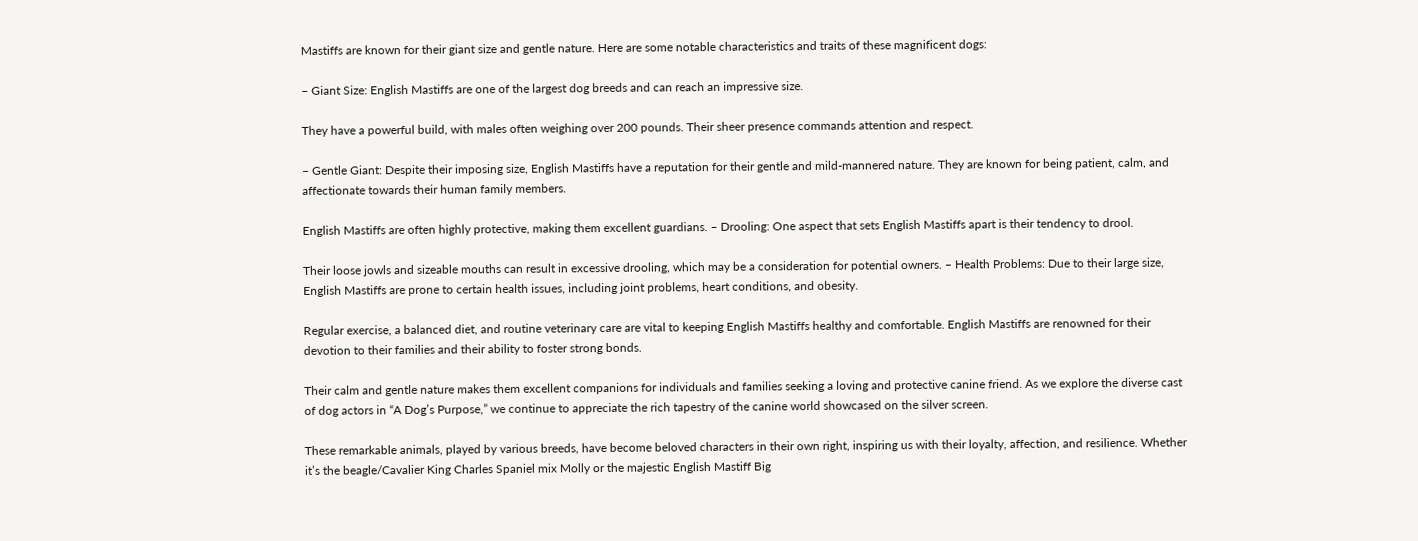Mastiffs are known for their giant size and gentle nature. Here are some notable characteristics and traits of these magnificent dogs:

– Giant Size: English Mastiffs are one of the largest dog breeds and can reach an impressive size.

They have a powerful build, with males often weighing over 200 pounds. Their sheer presence commands attention and respect.

– Gentle Giant: Despite their imposing size, English Mastiffs have a reputation for their gentle and mild-mannered nature. They are known for being patient, calm, and affectionate towards their human family members.

English Mastiffs are often highly protective, making them excellent guardians. – Drooling: One aspect that sets English Mastiffs apart is their tendency to drool.

Their loose jowls and sizeable mouths can result in excessive drooling, which may be a consideration for potential owners. – Health Problems: Due to their large size, English Mastiffs are prone to certain health issues, including joint problems, heart conditions, and obesity.

Regular exercise, a balanced diet, and routine veterinary care are vital to keeping English Mastiffs healthy and comfortable. English Mastiffs are renowned for their devotion to their families and their ability to foster strong bonds.

Their calm and gentle nature makes them excellent companions for individuals and families seeking a loving and protective canine friend. As we explore the diverse cast of dog actors in “A Dog’s Purpose,” we continue to appreciate the rich tapestry of the canine world showcased on the silver screen.

These remarkable animals, played by various breeds, have become beloved characters in their own right, inspiring us with their loyalty, affection, and resilience. Whether it’s the beagle/Cavalier King Charles Spaniel mix Molly or the majestic English Mastiff Big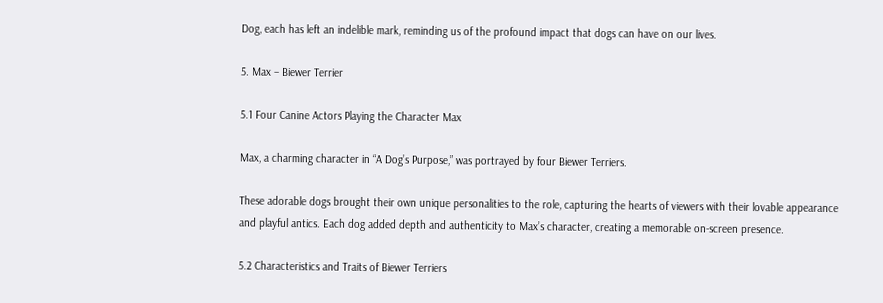Dog, each has left an indelible mark, reminding us of the profound impact that dogs can have on our lives.

5. Max – Biewer Terrier

5.1 Four Canine Actors Playing the Character Max

Max, a charming character in “A Dog’s Purpose,” was portrayed by four Biewer Terriers.

These adorable dogs brought their own unique personalities to the role, capturing the hearts of viewers with their lovable appearance and playful antics. Each dog added depth and authenticity to Max’s character, creating a memorable on-screen presence.

5.2 Characteristics and Traits of Biewer Terriers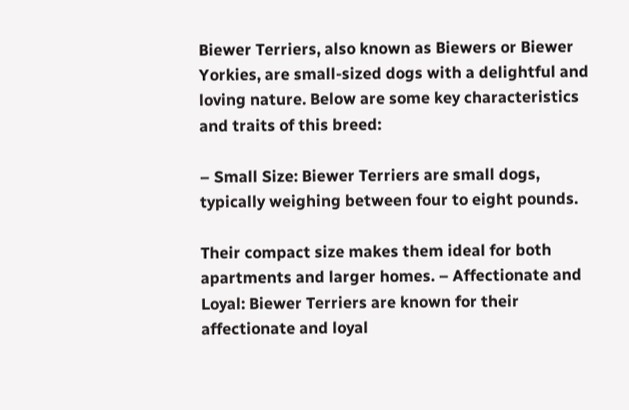Biewer Terriers, also known as Biewers or Biewer Yorkies, are small-sized dogs with a delightful and loving nature. Below are some key characteristics and traits of this breed:

– Small Size: Biewer Terriers are small dogs, typically weighing between four to eight pounds.

Their compact size makes them ideal for both apartments and larger homes. – Affectionate and Loyal: Biewer Terriers are known for their affectionate and loyal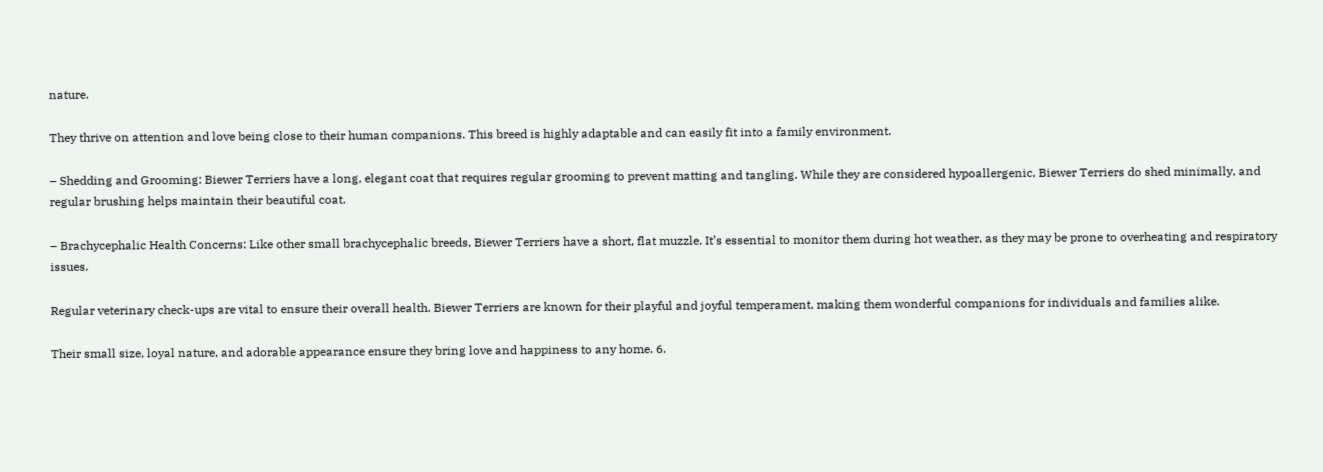nature.

They thrive on attention and love being close to their human companions. This breed is highly adaptable and can easily fit into a family environment.

– Shedding and Grooming: Biewer Terriers have a long, elegant coat that requires regular grooming to prevent matting and tangling. While they are considered hypoallergenic, Biewer Terriers do shed minimally, and regular brushing helps maintain their beautiful coat.

– Brachycephalic Health Concerns: Like other small brachycephalic breeds, Biewer Terriers have a short, flat muzzle. It’s essential to monitor them during hot weather, as they may be prone to overheating and respiratory issues.

Regular veterinary check-ups are vital to ensure their overall health. Biewer Terriers are known for their playful and joyful temperament, making them wonderful companions for individuals and families alike.

Their small size, loyal nature, and adorable appearance ensure they bring love and happiness to any home. 6.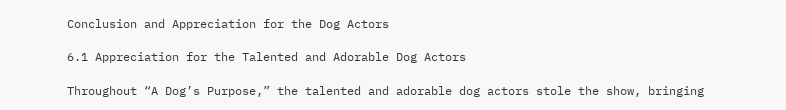Conclusion and Appreciation for the Dog Actors

6.1 Appreciation for the Talented and Adorable Dog Actors

Throughout “A Dog’s Purpose,” the talented and adorable dog actors stole the show, bringing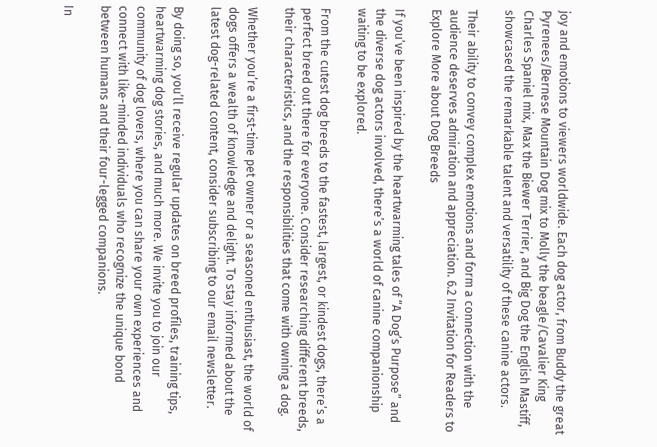joy and emotions to viewers worldwide. Each dog actor, from Buddy the great Pyrenees/Bernese Mountain Dog mix to Molly the beagle/Cavalier King Charles Spaniel mix, Max the Biewer Terrier, and Big Dog the English Mastiff, showcased the remarkable talent and versatility of these canine actors.

Their ability to convey complex emotions and form a connection with the audience deserves admiration and appreciation. 6.2 Invitation for Readers to Explore More about Dog Breeds

If you’ve been inspired by the heartwarming tales of “A Dog’s Purpose” and the diverse dog actors involved, there’s a world of canine companionship waiting to be explored.

From the cutest dog breeds to the fastest, largest, or kindest dogs, there’s a perfect breed out there for everyone. Consider researching different breeds, their characteristics, and the responsibilities that come with owning a dog.

Whether you’re a first-time pet owner or a seasoned enthusiast, the world of dogs offers a wealth of knowledge and delight. To stay informed about the latest dog-related content, consider subscribing to our email newsletter.

By doing so, you’ll receive regular updates on breed profiles, training tips, heartwarming dog stories, and much more. We invite you to join our community of dog lovers, where you can share your own experiences and connect with like-minded individuals who recognize the unique bond between humans and their four-legged companions.

In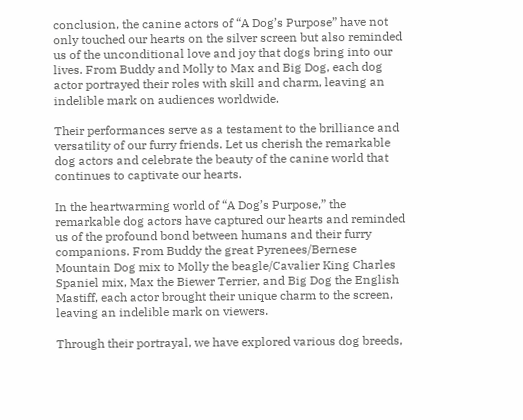conclusion, the canine actors of “A Dog’s Purpose” have not only touched our hearts on the silver screen but also reminded us of the unconditional love and joy that dogs bring into our lives. From Buddy and Molly to Max and Big Dog, each dog actor portrayed their roles with skill and charm, leaving an indelible mark on audiences worldwide.

Their performances serve as a testament to the brilliance and versatility of our furry friends. Let us cherish the remarkable dog actors and celebrate the beauty of the canine world that continues to captivate our hearts.

In the heartwarming world of “A Dog’s Purpose,” the remarkable dog actors have captured our hearts and reminded us of the profound bond between humans and their furry companions. From Buddy the great Pyrenees/Bernese Mountain Dog mix to Molly the beagle/Cavalier King Charles Spaniel mix, Max the Biewer Terrier, and Big Dog the English Mastiff, each actor brought their unique charm to the screen, leaving an indelible mark on viewers.

Through their portrayal, we have explored various dog breeds,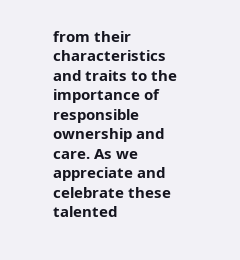from their characteristics and traits to the importance of responsible ownership and care. As we appreciate and celebrate these talented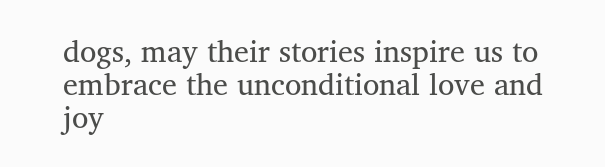dogs, may their stories inspire us to embrace the unconditional love and joy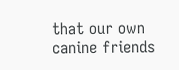that our own canine friends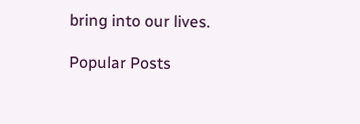bring into our lives.

Popular Posts